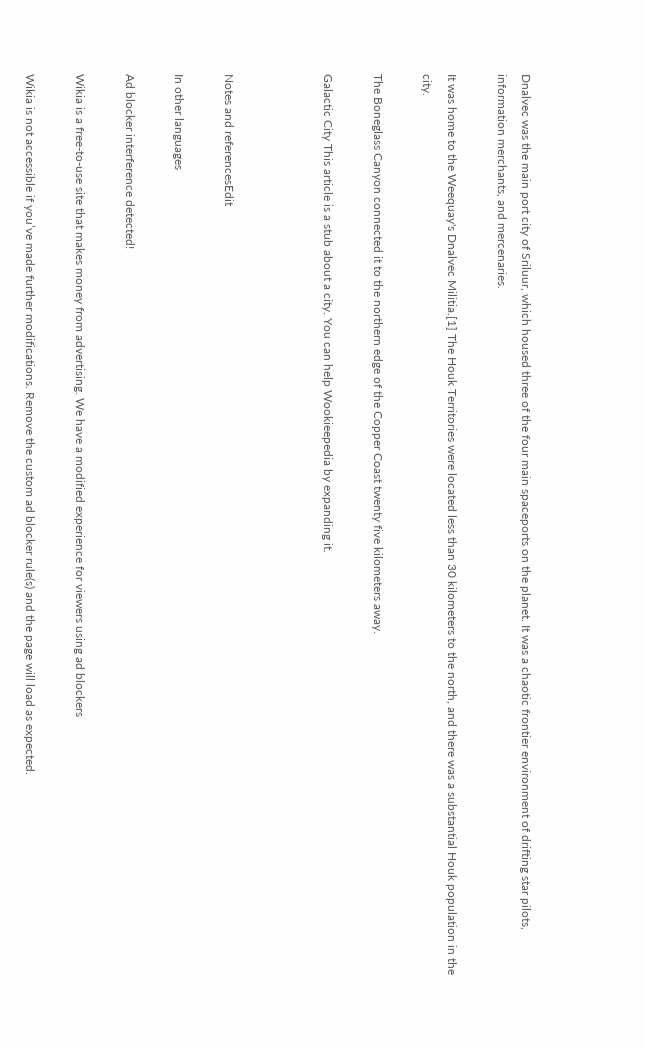Dnalvec was the main port city of Sriluur, which housed three of the four main spaceports on the planet. It was a chaotic frontier environment of drifting star pilots, information merchants, and mercenaries.

It was home to the Weequay's Dnalvec Militia.[1] The Houk Territories were located less than 30 kilometers to the north, and there was a substantial Houk population in the city.

The Boneglass Canyon connected it to the northern edge of the Copper Coast twenty five kilometers away.

Galactic City This article is a stub about a city. You can help Wookieepedia by expanding it.



Notes and referencesEdit

In other languages

Ad blocker interference detected!

Wikia is a free-to-use site that makes money from advertising. We have a modified experience for viewers using ad blockers

Wikia is not accessible if you’ve made further modifications. Remove the custom ad blocker rule(s) and the page will load as expected.